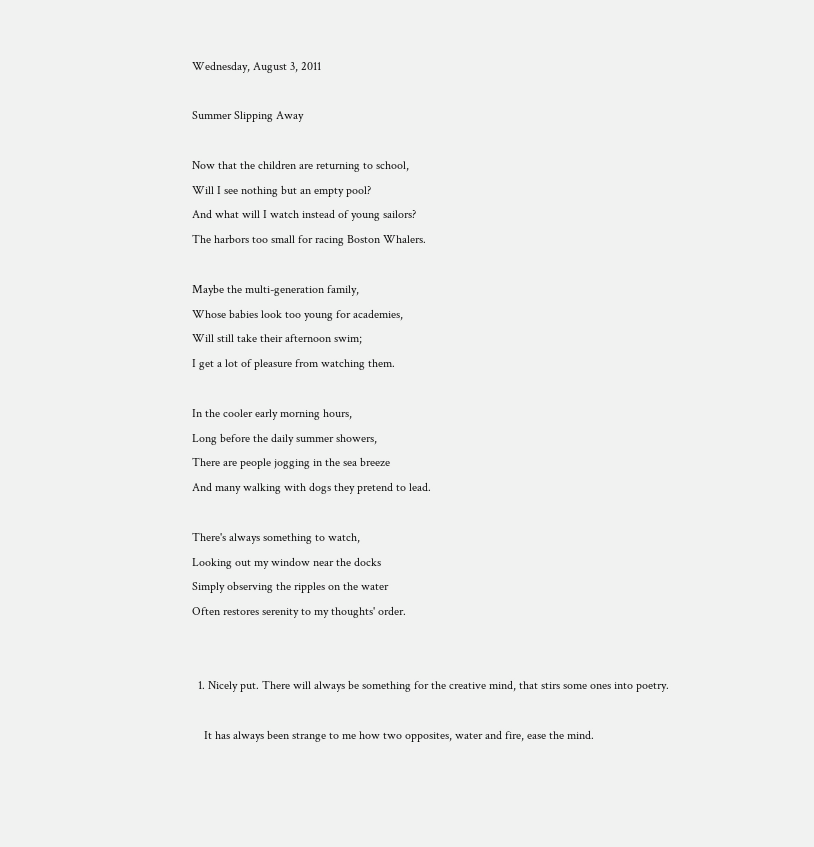Wednesday, August 3, 2011

Summer Slipping Away

Now that the children are returning to school,
Will I see nothing but an empty pool?
And what will I watch instead of young sailors?
The harbors too small for racing Boston Whalers.

Maybe the multi-generation family,
Whose babies look too young for academies,
Will still take their afternoon swim;
I get a lot of pleasure from watching them.

In the cooler early morning hours,
Long before the daily summer showers,
There are people jogging in the sea breeze
And many walking with dogs they pretend to lead.

There's always something to watch,
Looking out my window near the docks
Simply observing the ripples on the water
Often restores serenity to my thoughts' order.


  1. Nicely put. There will always be something for the creative mind, that stirs some ones into poetry.

    It has always been strange to me how two opposites, water and fire, ease the mind.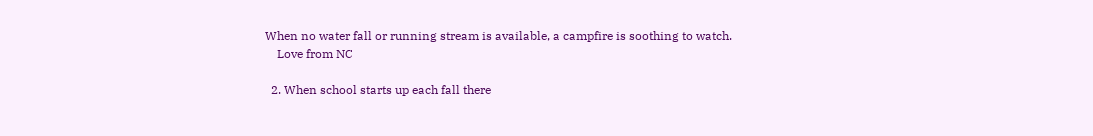When no water fall or running stream is available, a campfire is soothing to watch.
    Love from NC

  2. When school starts up each fall there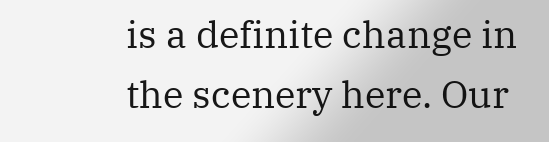is a definite change in the scenery here. Our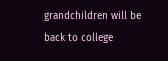grandchildren will be back to college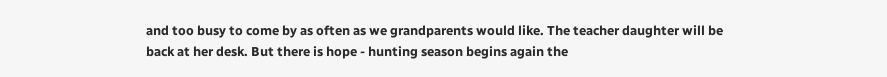and too busy to come by as often as we grandparents would like. The teacher daughter will be back at her desk. But there is hope - hunting season begins again the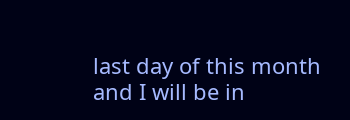last day of this month and I will be in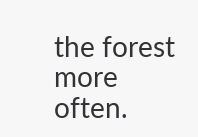the forest more often.